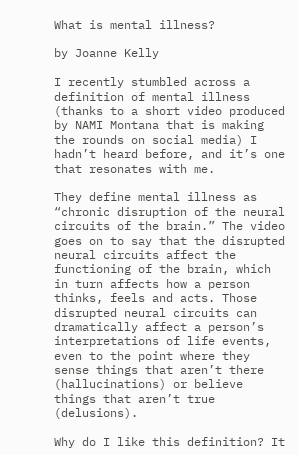What is mental illness?

by Joanne Kelly

I recently stumbled across a definition of mental illness (thanks to a short video produced by NAMI Montana that is making the rounds on social media) I hadn’t heard before, and it’s one that resonates with me.

They define mental illness as “chronic disruption of the neural circuits of the brain.” The video goes on to say that the disrupted neural circuits affect the functioning of the brain, which in turn affects how a person thinks, feels and acts. Those disrupted neural circuits can dramatically affect a person’s interpretations of life events, even to the point where they sense things that aren’t there (hallucinations) or believe things that aren’t true (delusions).

Why do I like this definition? It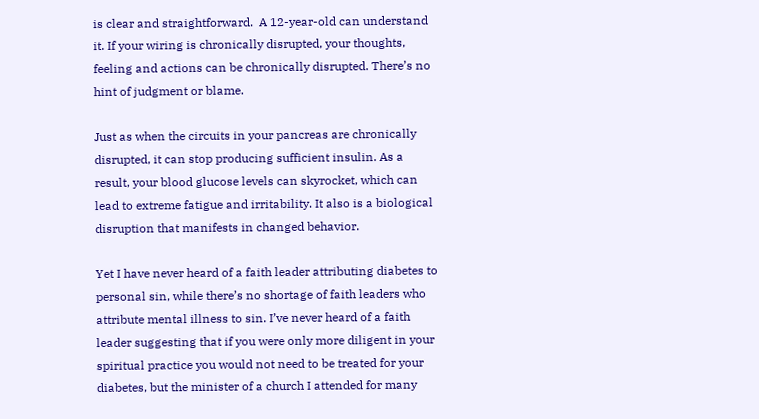is clear and straightforward.  A 12-year-old can understand it. If your wiring is chronically disrupted, your thoughts, feeling and actions can be chronically disrupted. There’s no hint of judgment or blame.

Just as when the circuits in your pancreas are chronically disrupted, it can stop producing sufficient insulin. As a result, your blood glucose levels can skyrocket, which can lead to extreme fatigue and irritability. It also is a biological disruption that manifests in changed behavior.

Yet I have never heard of a faith leader attributing diabetes to personal sin, while there’s no shortage of faith leaders who attribute mental illness to sin. I’ve never heard of a faith leader suggesting that if you were only more diligent in your spiritual practice you would not need to be treated for your diabetes, but the minister of a church I attended for many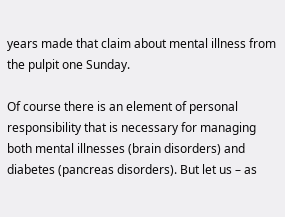years made that claim about mental illness from the pulpit one Sunday.

Of course there is an element of personal responsibility that is necessary for managing both mental illnesses (brain disorders) and diabetes (pancreas disorders). But let us – as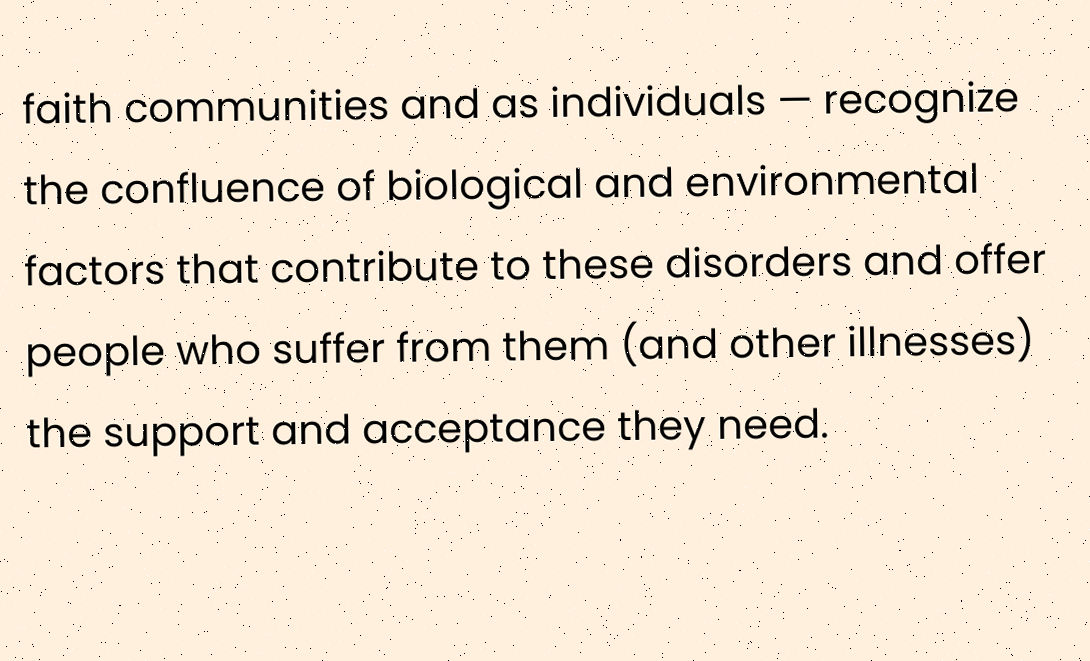faith communities and as individuals — recognize the confluence of biological and environmental factors that contribute to these disorders and offer people who suffer from them (and other illnesses) the support and acceptance they need.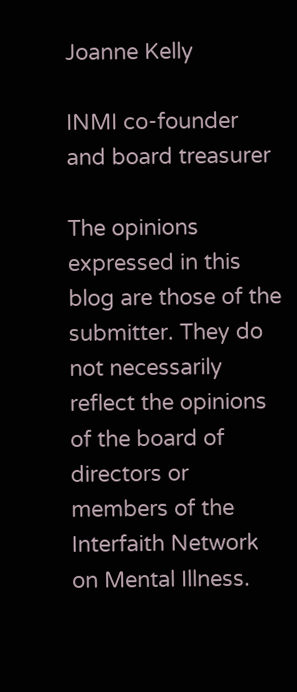Joanne Kelly

INMI co-founder and board treasurer

The opinions expressed in this blog are those of the submitter. They do not necessarily reflect the opinions of the board of directors or members of the Interfaith Network on Mental Illness.